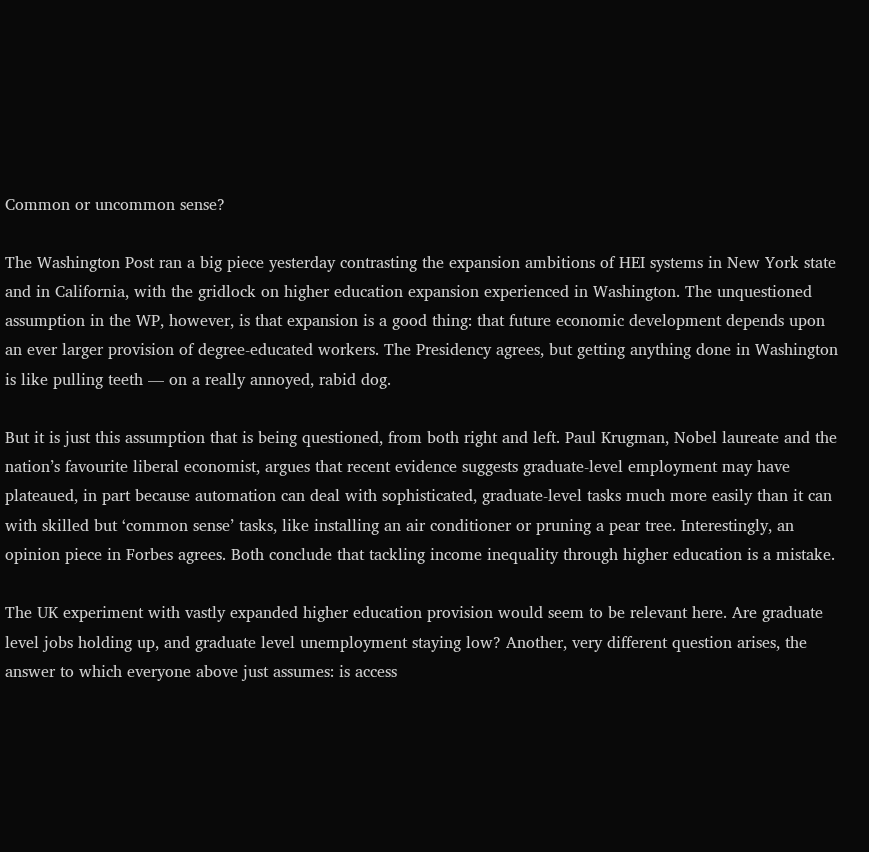Common or uncommon sense?

The Washington Post ran a big piece yesterday contrasting the expansion ambitions of HEI systems in New York state and in California, with the gridlock on higher education expansion experienced in Washington. The unquestioned assumption in the WP, however, is that expansion is a good thing: that future economic development depends upon an ever larger provision of degree-educated workers. The Presidency agrees, but getting anything done in Washington is like pulling teeth — on a really annoyed, rabid dog.

But it is just this assumption that is being questioned, from both right and left. Paul Krugman, Nobel laureate and the nation’s favourite liberal economist, argues that recent evidence suggests graduate-level employment may have plateaued, in part because automation can deal with sophisticated, graduate-level tasks much more easily than it can with skilled but ‘common sense’ tasks, like installing an air conditioner or pruning a pear tree. Interestingly, an opinion piece in Forbes agrees. Both conclude that tackling income inequality through higher education is a mistake.

The UK experiment with vastly expanded higher education provision would seem to be relevant here. Are graduate level jobs holding up, and graduate level unemployment staying low? Another, very different question arises, the answer to which everyone above just assumes: is access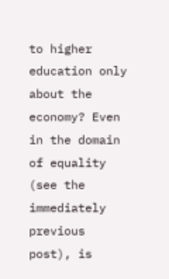to higher education only about the economy? Even in the domain of equality (see the immediately previous post), is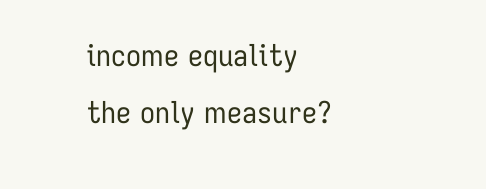income equality the only measure?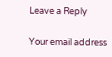Leave a Reply

Your email address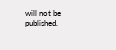will not be published.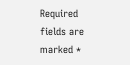Required fields are marked *